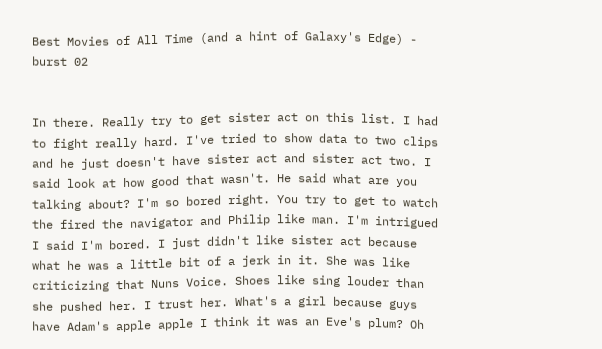Best Movies of All Time (and a hint of Galaxy's Edge) - burst 02


In there. Really try to get sister act on this list. I had to fight really hard. I've tried to show data to two clips and he just doesn't have sister act and sister act two. I said look at how good that wasn't. He said what are you talking about? I'm so bored right. You try to get to watch the fired the navigator and Philip like man. I'm intrigued I said I'm bored. I just didn't like sister act because what he was a little bit of a jerk in it. She was like criticizing that Nuns Voice. Shoes like sing louder than she pushed her. I trust her. What's a girl because guys have Adam's apple apple I think it was an Eve's plum? Oh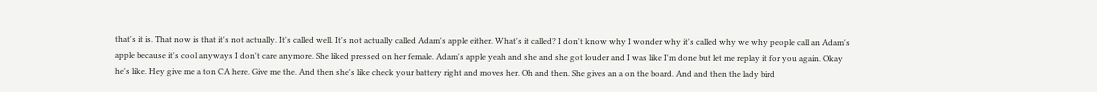that's it is. That now is that it's not actually. It's called well. It's not actually called Adam's apple either. What's it called? I don't know why I wonder why it's called why we why people call an Adam's apple because it's cool anyways I don't care anymore. She liked pressed on her female. Adam's apple yeah and she and she got louder and I was like I'm done but let me replay it for you again. Okay he's like. Hey give me a ton CA here. Give me the. And then she's like check your battery right and moves her. Oh and then. She gives an a on the board. And and then the lady bird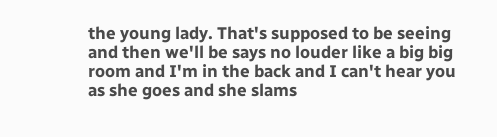the young lady. That's supposed to be seeing and then we'll be says no louder like a big big room and I'm in the back and I can't hear you as she goes and she slams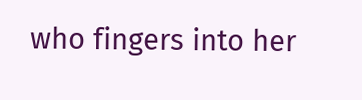who fingers into her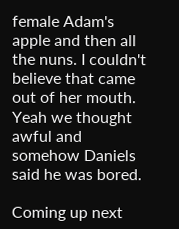female Adam's apple and then all the nuns. I couldn't believe that came out of her mouth. Yeah we thought awful and somehow Daniels said he was bored.

Coming up next